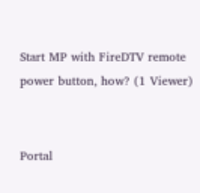Start MP with FireDTV remote power button, how? (1 Viewer)


Portal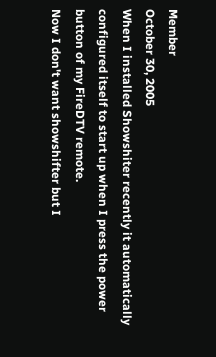Member
October 30, 2005
When I installed Showshiter recently it automatically configured itself to start up when I press the power button of my FireDTV remote.
Now I don't want showshifter but I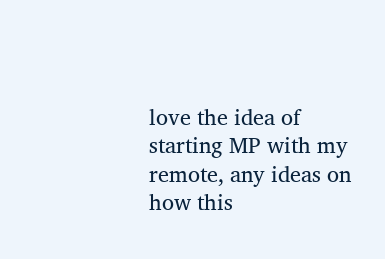love the idea of starting MP with my remote, any ideas on how this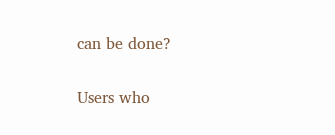can be done?

Users who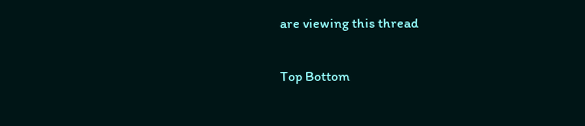are viewing this thread

Top Bottom